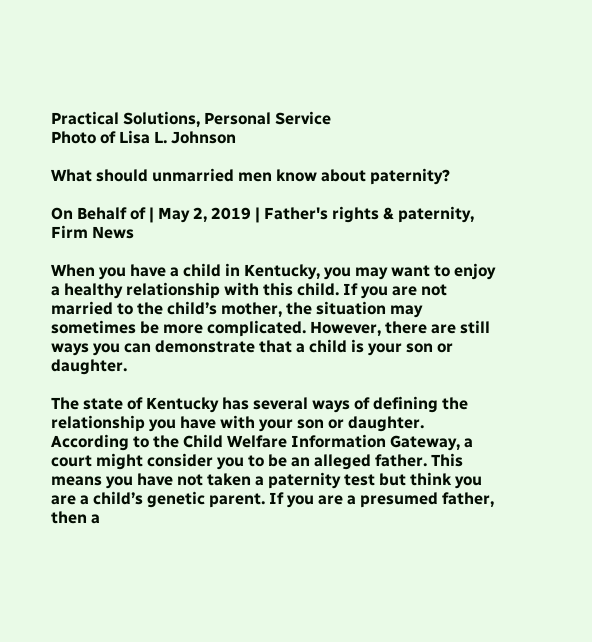Practical Solutions, Personal Service
Photo of Lisa L. Johnson

What should unmarried men know about paternity?

On Behalf of | May 2, 2019 | Father's rights & paternity, Firm News

When you have a child in Kentucky, you may want to enjoy a healthy relationship with this child. If you are not married to the child’s mother, the situation may sometimes be more complicated. However, there are still ways you can demonstrate that a child is your son or daughter.

The state of Kentucky has several ways of defining the relationship you have with your son or daughter. According to the Child Welfare Information Gateway, a court might consider you to be an alleged father. This means you have not taken a paternity test but think you are a child’s genetic parent. If you are a presumed father, then a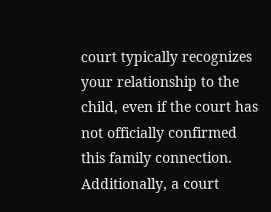court typically recognizes your relationship to the child, even if the court has not officially confirmed this family connection. Additionally, a court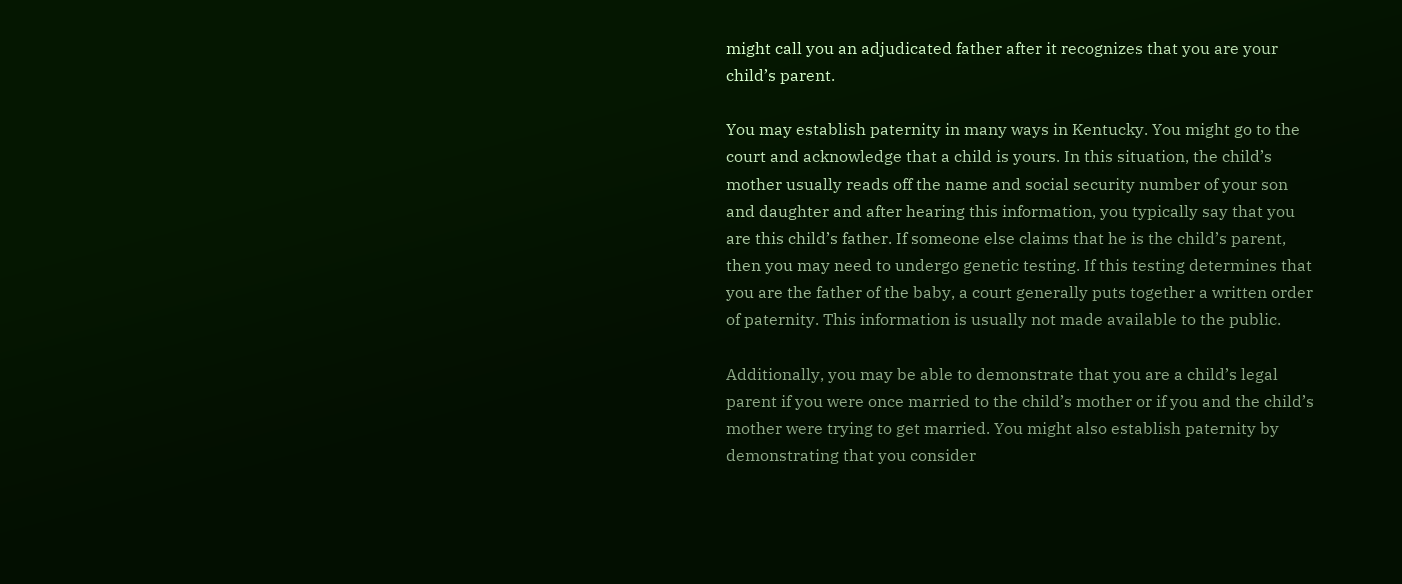might call you an adjudicated father after it recognizes that you are your child’s parent.

You may establish paternity in many ways in Kentucky. You might go to the court and acknowledge that a child is yours. In this situation, the child’s mother usually reads off the name and social security number of your son and daughter and after hearing this information, you typically say that you are this child’s father. If someone else claims that he is the child’s parent, then you may need to undergo genetic testing. If this testing determines that you are the father of the baby, a court generally puts together a written order of paternity. This information is usually not made available to the public.

Additionally, you may be able to demonstrate that you are a child’s legal parent if you were once married to the child’s mother or if you and the child’s mother were trying to get married. You might also establish paternity by demonstrating that you consider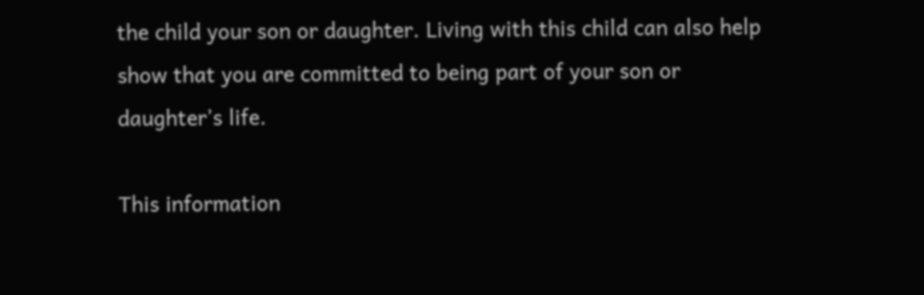the child your son or daughter. Living with this child can also help show that you are committed to being part of your son or daughter’s life.

This information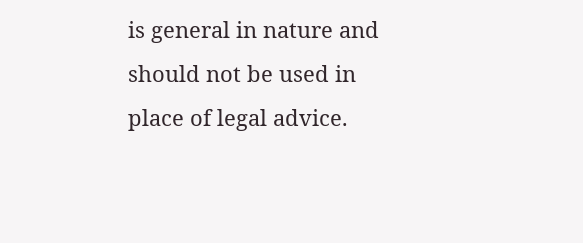is general in nature and should not be used in place of legal advice.